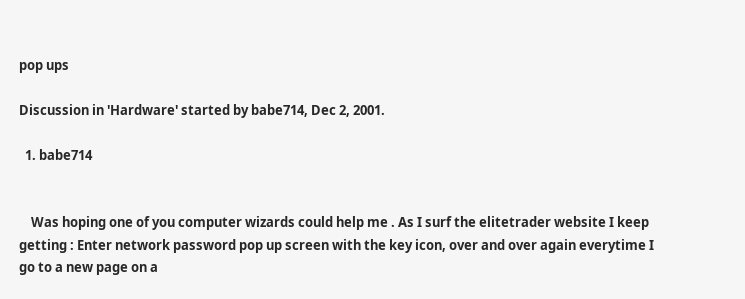pop ups

Discussion in 'Hardware' started by babe714, Dec 2, 2001.

  1. babe714


    Was hoping one of you computer wizards could help me . As I surf the elitetrader website I keep getting : Enter network password pop up screen with the key icon, over and over again everytime I go to a new page on a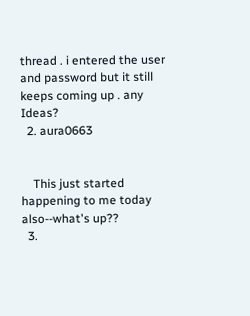thread . i entered the user and password but it still keeps coming up . any Ideas?
  2. aura0663


    This just started happening to me today also--what's up??
  3.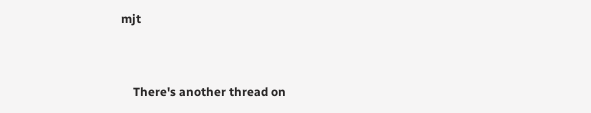mjt


    There's another thread on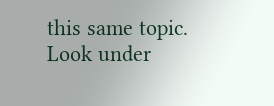this same topic. Look under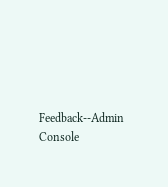Feedback--Admin Console